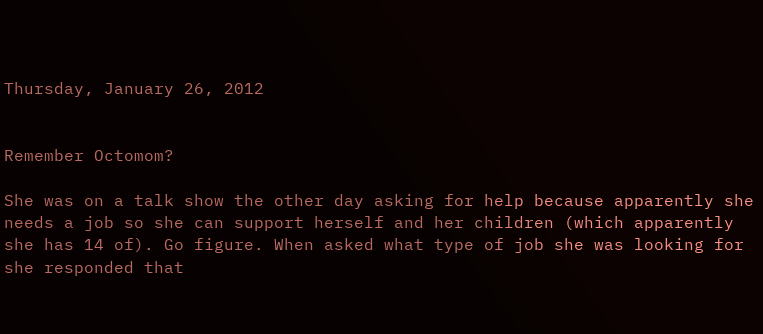Thursday, January 26, 2012


Remember Octomom?

She was on a talk show the other day asking for help because apparently she needs a job so she can support herself and her children (which apparently she has 14 of). Go figure. When asked what type of job she was looking for she responded that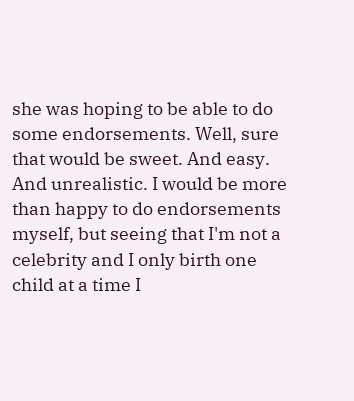she was hoping to be able to do some endorsements. Well, sure that would be sweet. And easy. And unrealistic. I would be more than happy to do endorsements myself, but seeing that I'm not a celebrity and I only birth one child at a time I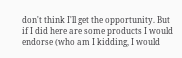don't think I'll get the opportunity. But if I did here are some products I would endorse (who am I kidding, I would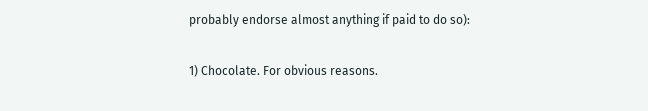probably endorse almost anything if paid to do so):

1) Chocolate. For obvious reasons.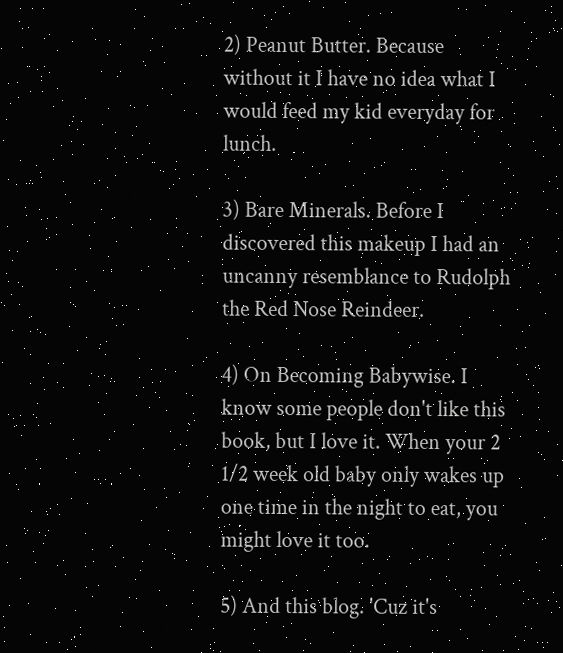2) Peanut Butter. Because without it I have no idea what I would feed my kid everyday for lunch.

3) Bare Minerals. Before I discovered this makeup I had an uncanny resemblance to Rudolph the Red Nose Reindeer.

4) On Becoming Babywise. I know some people don't like this book, but I love it. When your 2 1/2 week old baby only wakes up one time in the night to eat, you might love it too.

5) And this blog. 'Cuz it's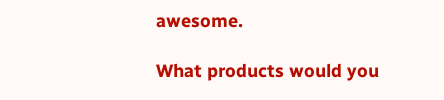awesome.

What products would you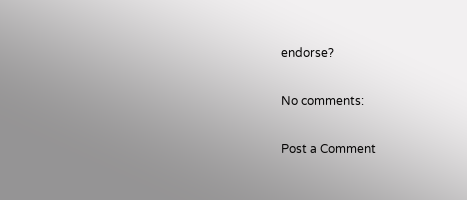endorse?

No comments:

Post a Comment